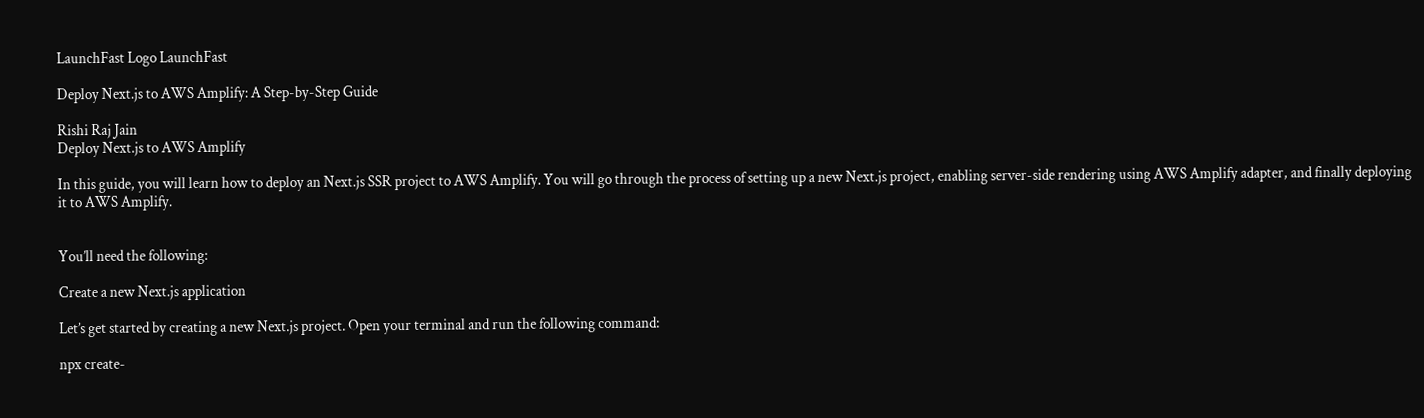LaunchFast Logo LaunchFast

Deploy Next.js to AWS Amplify: A Step-by-Step Guide

Rishi Raj Jain
Deploy Next.js to AWS Amplify

In this guide, you will learn how to deploy an Next.js SSR project to AWS Amplify. You will go through the process of setting up a new Next.js project, enabling server-side rendering using AWS Amplify adapter, and finally deploying it to AWS Amplify.


You’ll need the following:

Create a new Next.js application

Let’s get started by creating a new Next.js project. Open your terminal and run the following command:

npx create-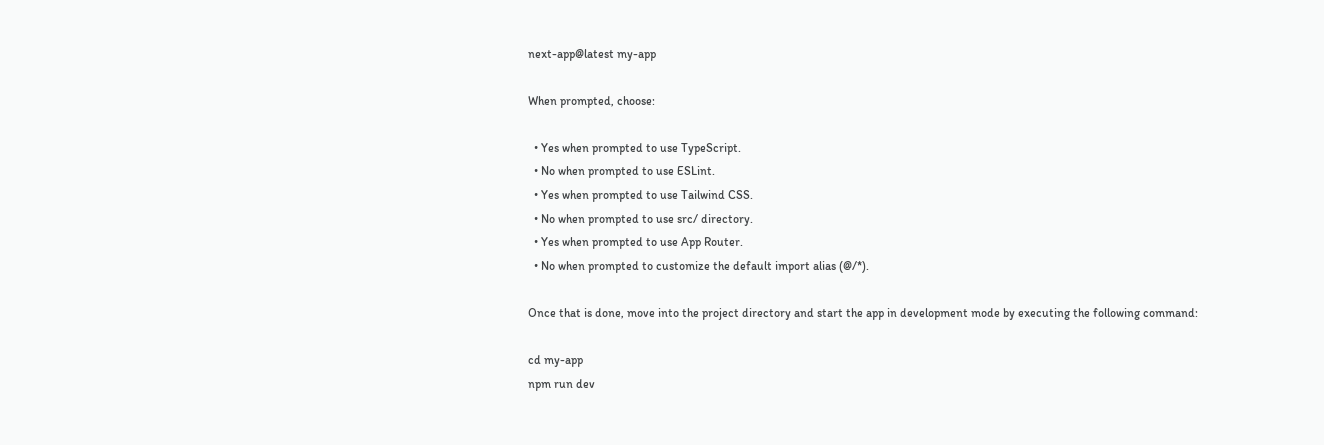next-app@latest my-app

When prompted, choose:

  • Yes when prompted to use TypeScript.
  • No when prompted to use ESLint.
  • Yes when prompted to use Tailwind CSS.
  • No when prompted to use src/ directory.
  • Yes when prompted to use App Router.
  • No when prompted to customize the default import alias (@/*).

Once that is done, move into the project directory and start the app in development mode by executing the following command:

cd my-app
npm run dev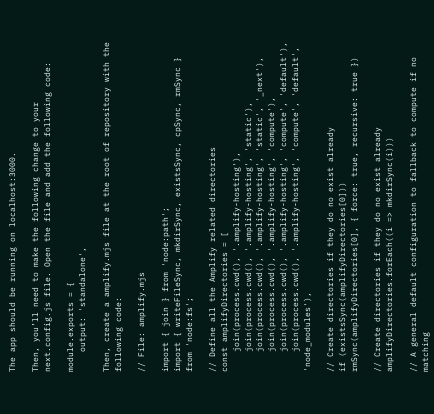The app should be running on localhost:3000.

Then, you’ll need to make the following change to your next.config.js file. Open the file and add the following code:

module.exports = {
    output: 'standalone',

Then, create a amplify.mjs file at the root of repository with the following code:

// File: amplify.mjs

import { join } from 'node:path';
import { writeFileSync, mkdirSync, existsSync, cpSync, rmSync } from 'node:fs';

// Define all the Amplify related directories
const amplifyDirectories = [
    join(process.cwd(), '.amplify-hosting'),
    join(process.cwd(), '.amplify-hosting', 'static'),
    join(process.cwd(), '.amplify-hosting', 'static', '_next'),
    join(process.cwd(), '.amplify-hosting', 'compute'),
    join(process.cwd(), '.amplify-hosting', 'compute', 'default'),
    join(process.cwd(), '.amplify-hosting', 'compute', 'default', 'node_modules'),

// Create directories if they do no exist already
if (existsSync(amplifyDirectories[0])) rmSync(amplifyDirectories[0], { force: true, recursive: true })

// Create directories if they do no exist already
amplifyDirectories.forEach((i => mkdirSync(i)))

// A general default configuration to fallback to compute if no matching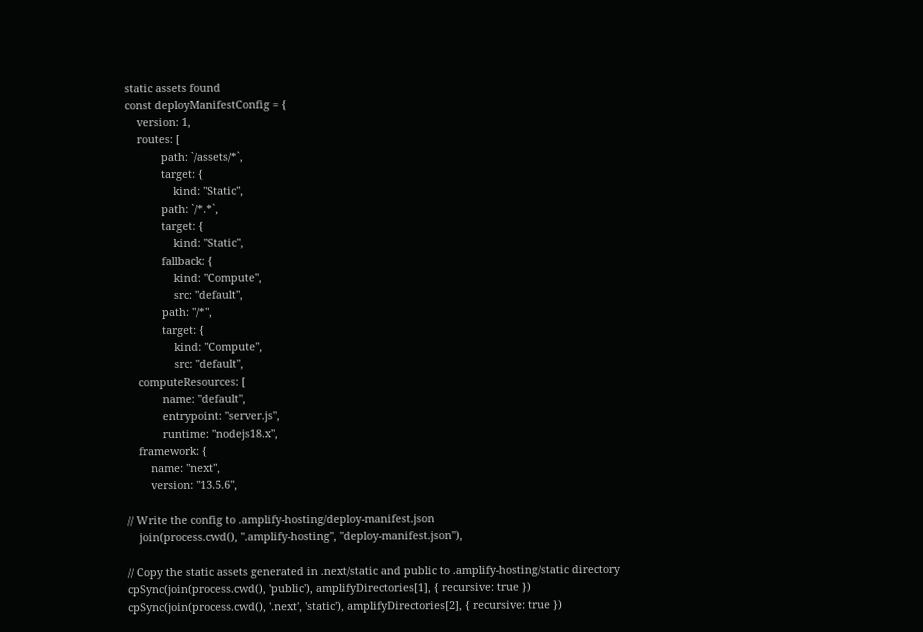static assets found
const deployManifestConfig = {
    version: 1,
    routes: [
            path: `/assets/*`,
            target: {
                kind: "Static",
            path: `/*.*`,
            target: {
                kind: "Static",
            fallback: {
                kind: "Compute",
                src: "default",
            path: "/*",
            target: {
                kind: "Compute",
                src: "default",
    computeResources: [
            name: "default",
            entrypoint: "server.js",
            runtime: "nodejs18.x",
    framework: {
        name: "next",
        version: "13.5.6",

// Write the config to .amplify-hosting/deploy-manifest.json
    join(process.cwd(), ".amplify-hosting", "deploy-manifest.json"),

// Copy the static assets generated in .next/static and public to .amplify-hosting/static directory
cpSync(join(process.cwd(), 'public'), amplifyDirectories[1], { recursive: true })
cpSync(join(process.cwd(), '.next', 'static'), amplifyDirectories[2], { recursive: true })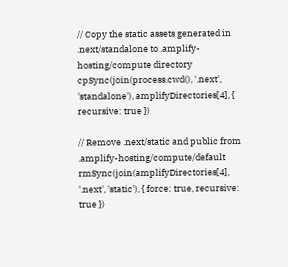// Copy the static assets generated in .next/standalone to .amplify-hosting/compute directory
cpSync(join(process.cwd(), '.next', 'standalone'), amplifyDirectories[4], { recursive: true })

// Remove .next/static and public from .amplify-hosting/compute/default
rmSync(join(amplifyDirectories[4], '.next', 'static'), { force: true, recursive: true })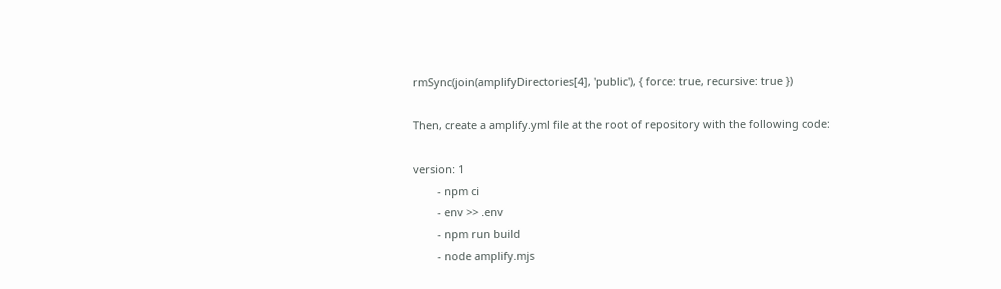rmSync(join(amplifyDirectories[4], 'public'), { force: true, recursive: true })

Then, create a amplify.yml file at the root of repository with the following code:

version: 1
        - npm ci
        - env >> .env
        - npm run build
        - node amplify.mjs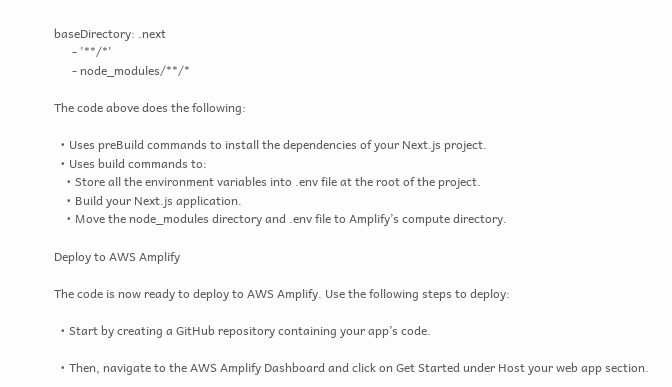baseDirectory: .next
      - '**/*'
      - node_modules/**/*

The code above does the following:

  • Uses preBuild commands to install the dependencies of your Next.js project.
  • Uses build commands to:
    • Store all the environment variables into .env file at the root of the project.
    • Build your Next.js application.
    • Move the node_modules directory and .env file to Amplify’s compute directory.

Deploy to AWS Amplify

The code is now ready to deploy to AWS Amplify. Use the following steps to deploy:

  • Start by creating a GitHub repository containing your app’s code.

  • Then, navigate to the AWS Amplify Dashboard and click on Get Started under Host your web app section.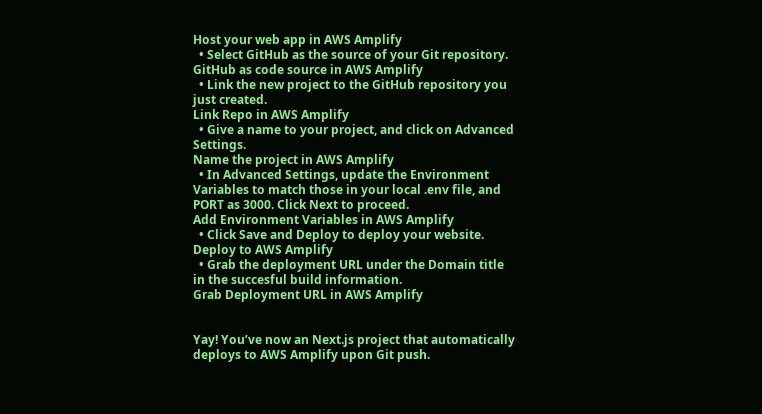Host your web app in AWS Amplify
  • Select GitHub as the source of your Git repository.
GitHub as code source in AWS Amplify
  • Link the new project to the GitHub repository you just created.
Link Repo in AWS Amplify
  • Give a name to your project, and click on Advanced Settings.
Name the project in AWS Amplify
  • In Advanced Settings, update the Environment Variables to match those in your local .env file, and PORT as 3000. Click Next to proceed.
Add Environment Variables in AWS Amplify
  • Click Save and Deploy to deploy your website.
Deploy to AWS Amplify
  • Grab the deployment URL under the Domain title in the succesful build information.
Grab Deployment URL in AWS Amplify


Yay! You’ve now an Next.js project that automatically deploys to AWS Amplify upon Git push.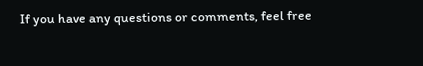If you have any questions or comments, feel free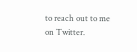to reach out to me on Twitter.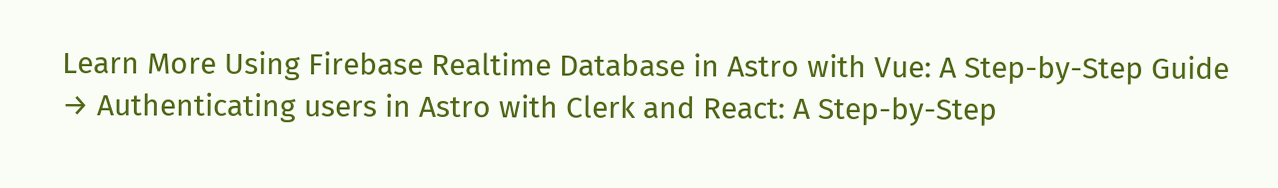Learn More Using Firebase Realtime Database in Astro with Vue: A Step-by-Step Guide → Authenticating users in Astro with Clerk and React: A Step-by-Step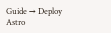Guide → Deploy Astro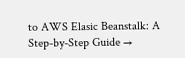to AWS Elasic Beanstalk: A Step-by-Step Guide →